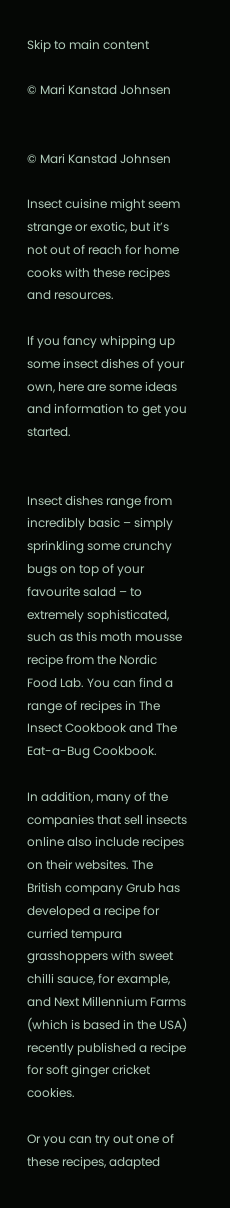Skip to main content

© Mari Kanstad Johnsen


© Mari Kanstad Johnsen

Insect cuisine might seem strange or exotic, but it’s not out of reach for home cooks with these recipes and resources.

If you fancy whipping up some insect dishes of your own, here are some ideas and information to get you started.


Insect dishes range from incredibly basic – simply sprinkling some crunchy bugs on top of your favourite salad – to extremely sophisticated, such as this moth mousse recipe from the Nordic Food Lab. You can find a range of recipes in The Insect Cookbook and The Eat-a-Bug Cookbook.

In addition, many of the companies that sell insects online also include recipes on their websites. The British company Grub has developed a recipe for curried tempura grasshoppers with sweet chilli sauce, for example, and Next Millennium Farms (which is based in the USA) recently published a recipe for soft ginger cricket cookies.

Or you can try out one of these recipes, adapted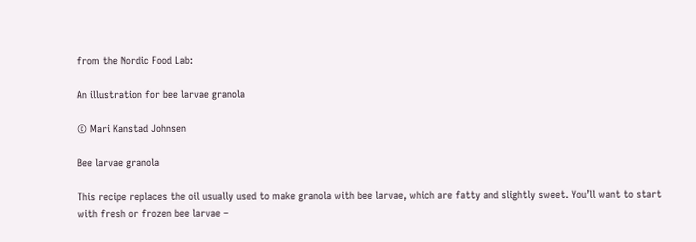from the Nordic Food Lab:

An illustration for bee larvae granola

© Mari Kanstad Johnsen

Bee larvae granola

This recipe replaces the oil usually used to make granola with bee larvae, which are fatty and slightly sweet. You’ll want to start with fresh or frozen bee larvae –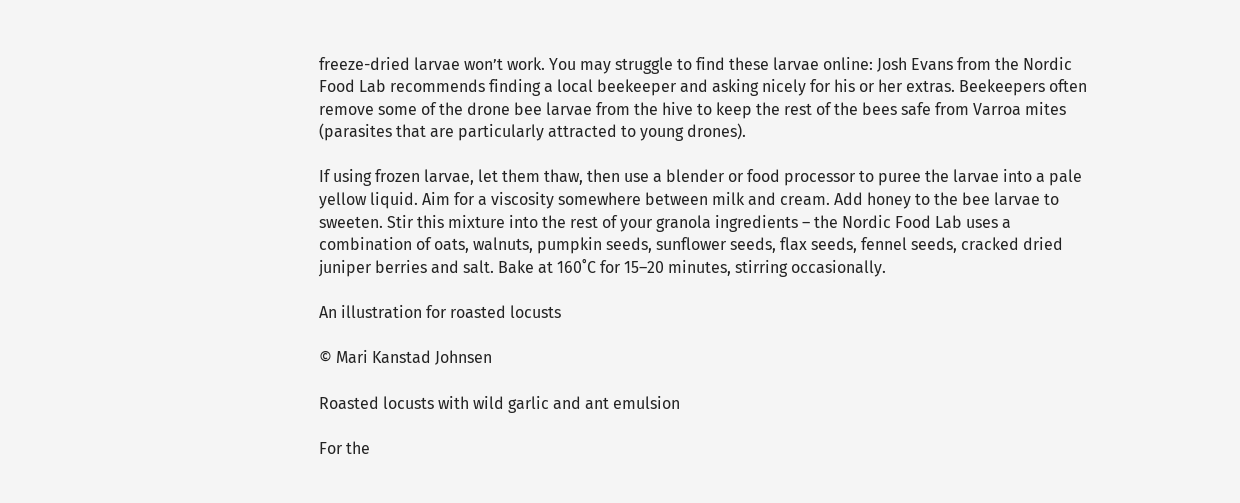freeze-dried larvae won’t work. You may struggle to find these larvae online: Josh Evans from the Nordic Food Lab recommends finding a local beekeeper and asking nicely for his or her extras. Beekeepers often remove some of the drone bee larvae from the hive to keep the rest of the bees safe from Varroa mites (parasites that are particularly attracted to young drones).

If using frozen larvae, let them thaw, then use a blender or food processor to puree the larvae into a pale yellow liquid. Aim for a viscosity somewhere between milk and cream. Add honey to the bee larvae to sweeten. Stir this mixture into the rest of your granola ingredients – the Nordic Food Lab uses a combination of oats, walnuts, pumpkin seeds, sunflower seeds, flax seeds, fennel seeds, cracked dried juniper berries and salt. Bake at 160˚C for 15–20 minutes, stirring occasionally.

An illustration for roasted locusts

© Mari Kanstad Johnsen

Roasted locusts with wild garlic and ant emulsion

For the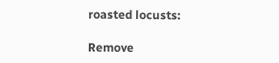roasted locusts:

Remove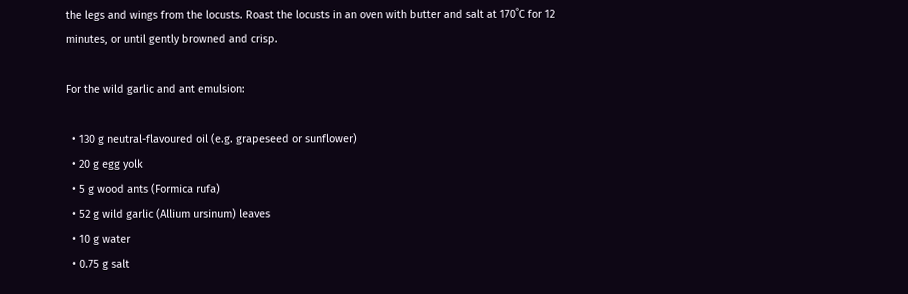the legs and wings from the locusts. Roast the locusts in an oven with butter and salt at 170˚C for 12 minutes, or until gently browned and crisp.

For the wild garlic and ant emulsion:

  • 130 g neutral-flavoured oil (e.g. grapeseed or sunflower)
  • 20 g egg yolk
  • 5 g wood ants (Formica rufa)
  • 52 g wild garlic (Allium ursinum) leaves
  • 10 g water
  • 0.75 g salt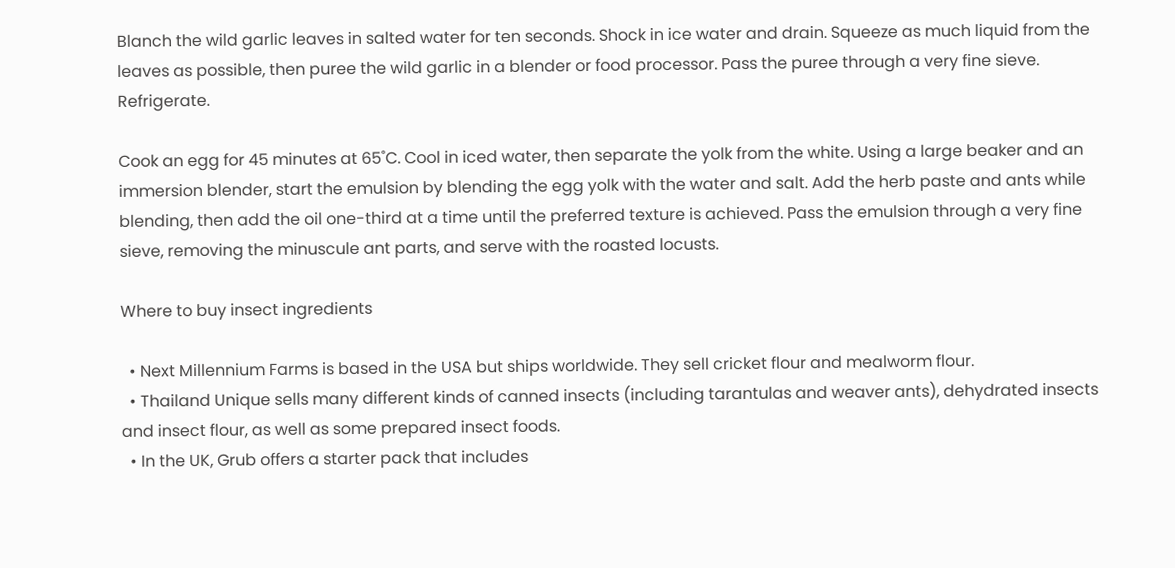Blanch the wild garlic leaves in salted water for ten seconds. Shock in ice water and drain. Squeeze as much liquid from the leaves as possible, then puree the wild garlic in a blender or food processor. Pass the puree through a very fine sieve. Refrigerate.

Cook an egg for 45 minutes at 65˚C. Cool in iced water, then separate the yolk from the white. Using a large beaker and an immersion blender, start the emulsion by blending the egg yolk with the water and salt. Add the herb paste and ants while blending, then add the oil one-third at a time until the preferred texture is achieved. Pass the emulsion through a very fine sieve, removing the minuscule ant parts, and serve with the roasted locusts.

Where to buy insect ingredients

  • Next Millennium Farms is based in the USA but ships worldwide. They sell cricket flour and mealworm flour.
  • Thailand Unique sells many different kinds of canned insects (including tarantulas and weaver ants), dehydrated insects and insect flour, as well as some prepared insect foods.
  • In the UK, Grub offers a starter pack that includes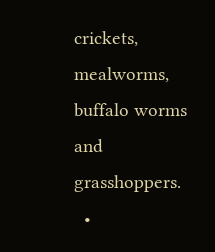crickets, mealworms, buffalo worms and grasshoppers.
  •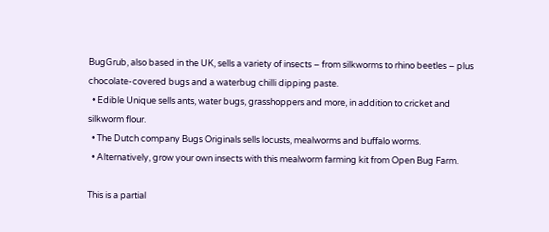BugGrub, also based in the UK, sells a variety of insects – from silkworms to rhino beetles – plus chocolate-covered bugs and a waterbug chilli dipping paste.
  • Edible Unique sells ants, water bugs, grasshoppers and more, in addition to cricket and silkworm flour.
  • The Dutch company Bugs Originals sells locusts, mealworms and buffalo worms.
  • Alternatively, grow your own insects with this mealworm farming kit from Open Bug Farm.

This is a partial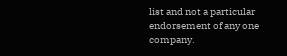list and not a particular endorsement of any one company.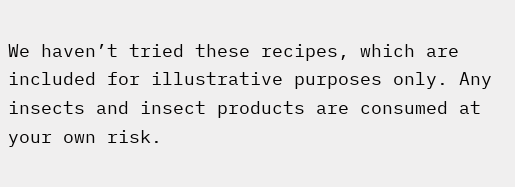We haven’t tried these recipes, which are included for illustrative purposes only. Any insects and insect products are consumed at your own risk.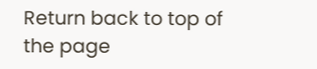Return back to top of the page